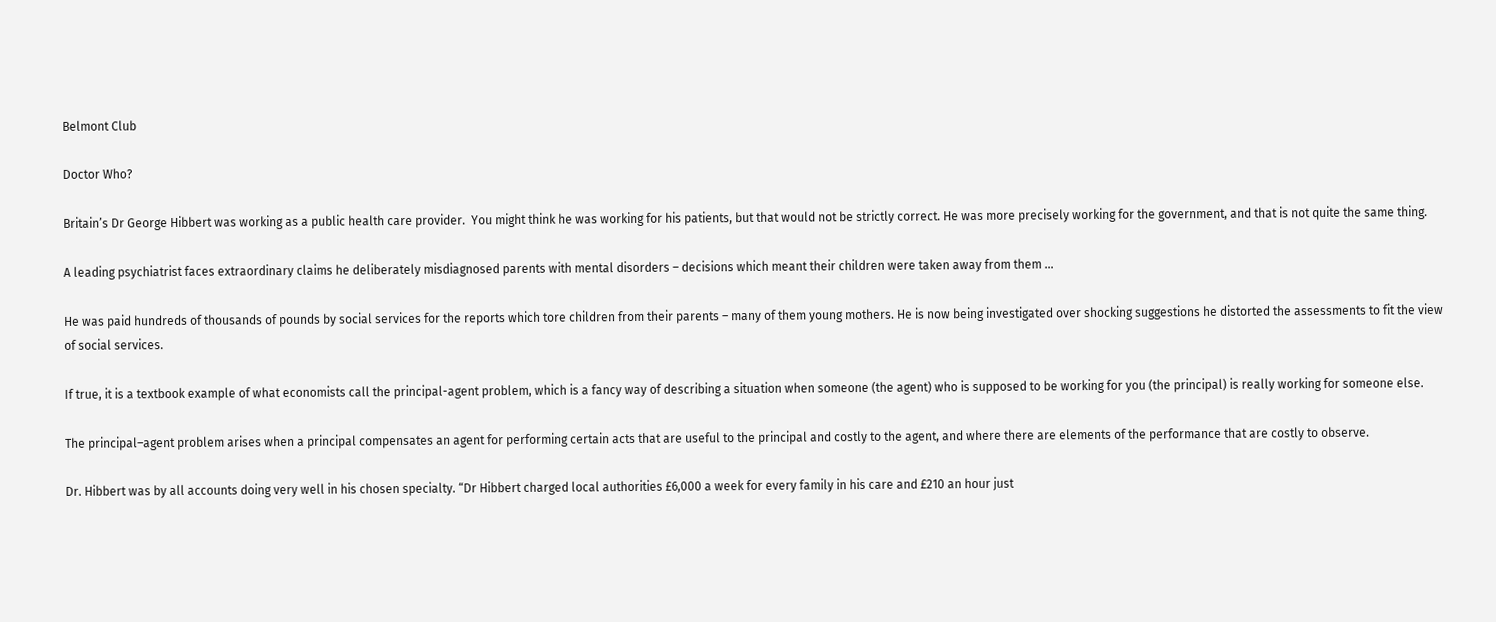Belmont Club

Doctor Who?

Britain’s Dr George Hibbert was working as a public health care provider.  You might think he was working for his patients, but that would not be strictly correct. He was more precisely working for the government, and that is not quite the same thing.

A leading psychiatrist faces extraordinary claims he deliberately misdiagnosed parents with mental disorders – decisions which meant their children were taken away from them …

He was paid hundreds of thousands of pounds by social services for the reports which tore children from their parents – many of them young mothers. He is now being investigated over shocking suggestions he distorted the assessments to fit the view of social services.

If true, it is a textbook example of what economists call the principal-agent problem, which is a fancy way of describing a situation when someone (the agent) who is supposed to be working for you (the principal) is really working for someone else.

The principal–agent problem arises when a principal compensates an agent for performing certain acts that are useful to the principal and costly to the agent, and where there are elements of the performance that are costly to observe.

Dr. Hibbert was by all accounts doing very well in his chosen specialty. “Dr Hibbert charged local authorities £6,000 a week for every family in his care and £210 an hour just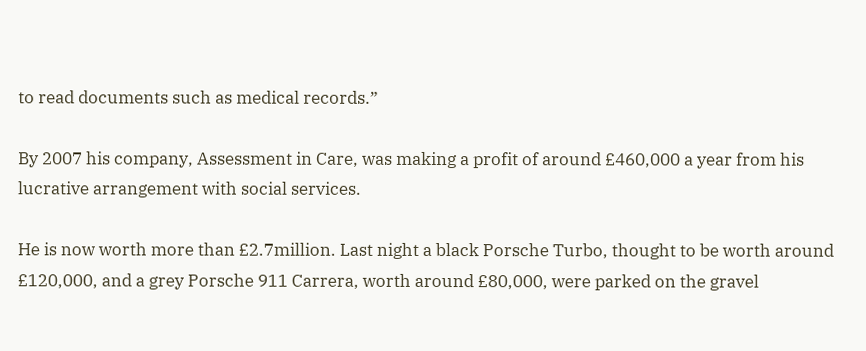to read documents such as medical records.”

By 2007 his company, Assessment in Care, was making a profit of around £460,000 a year from his lucrative arrangement with social services.

He is now worth more than £2.7million. Last night a black Porsche Turbo, thought to be worth around £120,000, and a grey Porsche 911 Carrera, worth around £80,000, were parked on the gravel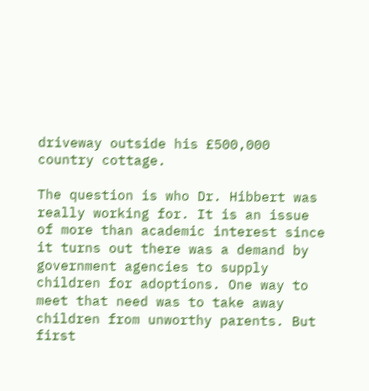driveway outside his £500,000 country cottage.

The question is who Dr. Hibbert was really working for. It is an issue of more than academic interest since it turns out there was a demand by government agencies to supply children for adoptions. One way to meet that need was to take away children from unworthy parents. But first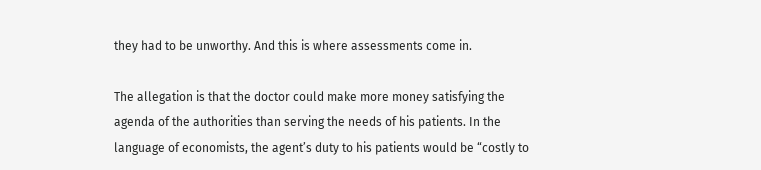they had to be unworthy. And this is where assessments come in.

The allegation is that the doctor could make more money satisfying the agenda of the authorities than serving the needs of his patients. In the language of economists, the agent’s duty to his patients would be “costly to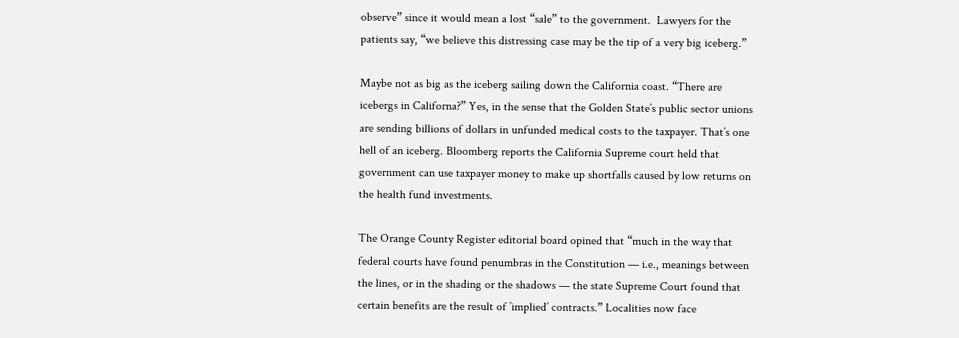observe” since it would mean a lost “sale” to the government.  Lawyers for the patients say, “we believe this distressing case may be the tip of a very big iceberg.”

Maybe not as big as the iceberg sailing down the California coast. “There are icebergs in Californa?” Yes, in the sense that the Golden State’s public sector unions are sending billions of dollars in unfunded medical costs to the taxpayer. That’s one hell of an iceberg. Bloomberg reports the California Supreme court held that government can use taxpayer money to make up shortfalls caused by low returns on the health fund investments.

The Orange County Register editorial board opined that “much in the way that federal courts have found penumbras in the Constitution — i.e., meanings between the lines, or in the shading or the shadows — the state Supreme Court found that certain benefits are the result of ’implied’ contracts.” Localities now face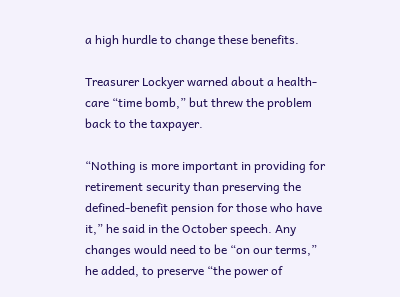a high hurdle to change these benefits.

Treasurer Lockyer warned about a health-care “time bomb,” but threw the problem back to the taxpayer.

“Nothing is more important in providing for retirement security than preserving the defined-benefit pension for those who have it,” he said in the October speech. Any changes would need to be “on our terms,” he added, to preserve “the power of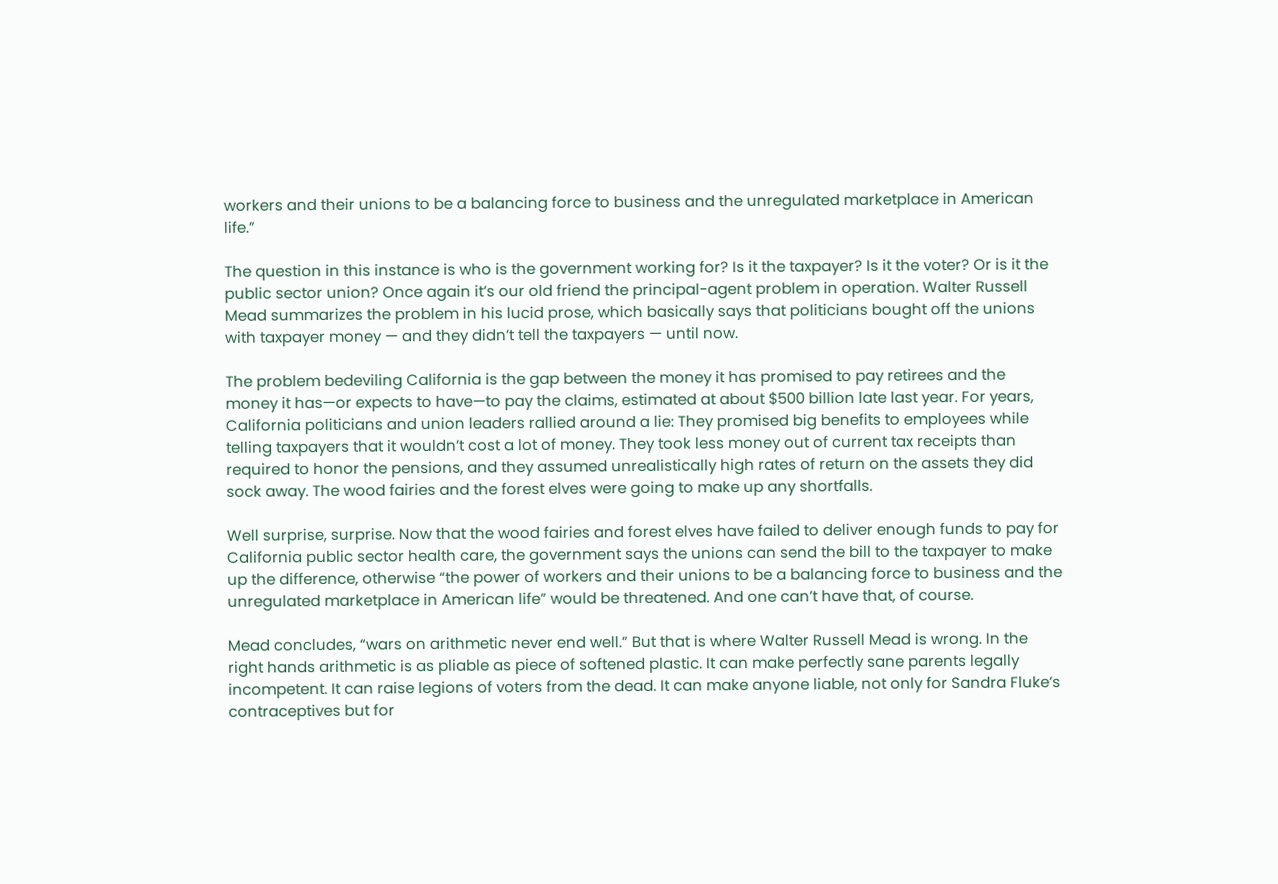workers and their unions to be a balancing force to business and the unregulated marketplace in American life.”

The question in this instance is who is the government working for? Is it the taxpayer? Is it the voter? Or is it the public sector union? Once again it’s our old friend the principal-agent problem in operation. Walter Russell Mead summarizes the problem in his lucid prose, which basically says that politicians bought off the unions with taxpayer money — and they didn’t tell the taxpayers — until now.

The problem bedeviling California is the gap between the money it has promised to pay retirees and the money it has—or expects to have—to pay the claims, estimated at about $500 billion late last year. For years, California politicians and union leaders rallied around a lie: They promised big benefits to employees while telling taxpayers that it wouldn’t cost a lot of money. They took less money out of current tax receipts than required to honor the pensions, and they assumed unrealistically high rates of return on the assets they did sock away. The wood fairies and the forest elves were going to make up any shortfalls.

Well surprise, surprise. Now that the wood fairies and forest elves have failed to deliver enough funds to pay for California public sector health care, the government says the unions can send the bill to the taxpayer to make up the difference, otherwise “the power of workers and their unions to be a balancing force to business and the unregulated marketplace in American life” would be threatened. And one can’t have that, of course.

Mead concludes, “wars on arithmetic never end well.” But that is where Walter Russell Mead is wrong. In the right hands arithmetic is as pliable as piece of softened plastic. It can make perfectly sane parents legally incompetent. It can raise legions of voters from the dead. It can make anyone liable, not only for Sandra Fluke’s contraceptives but for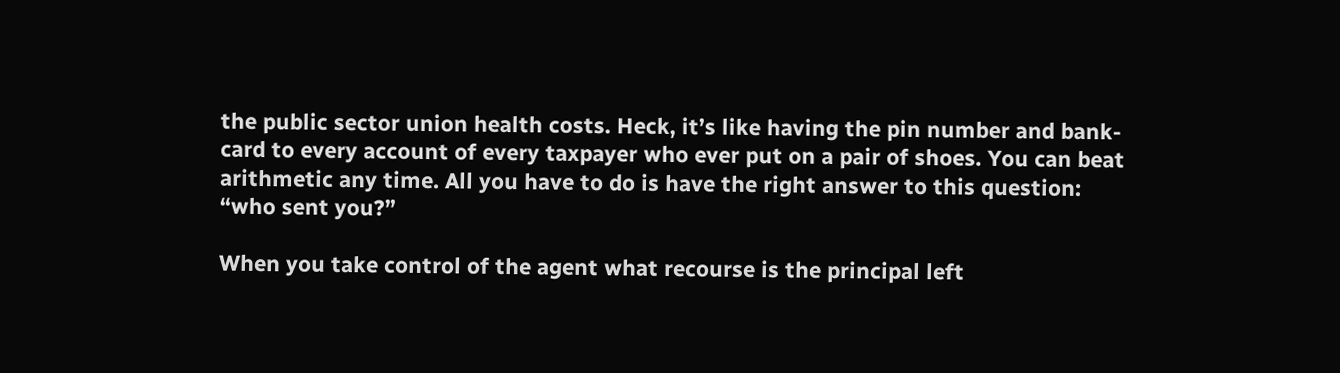the public sector union health costs. Heck, it’s like having the pin number and bank-card to every account of every taxpayer who ever put on a pair of shoes. You can beat arithmetic any time. All you have to do is have the right answer to this question: “who sent you?”

When you take control of the agent what recourse is the principal left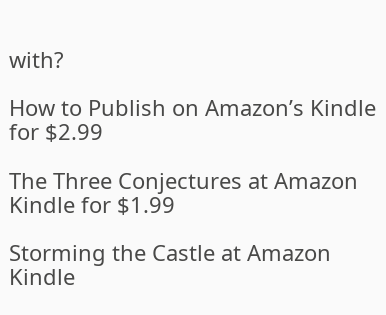with?

How to Publish on Amazon’s Kindle for $2.99

The Three Conjectures at Amazon Kindle for $1.99

Storming the Castle at Amazon Kindle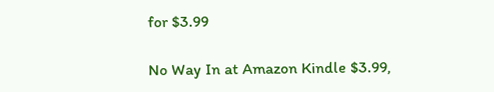for $3.99

No Way In at Amazon Kindle $3.99,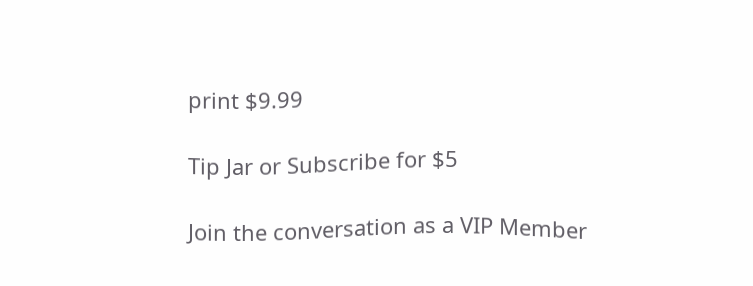print $9.99

Tip Jar or Subscribe for $5

Join the conversation as a VIP Member